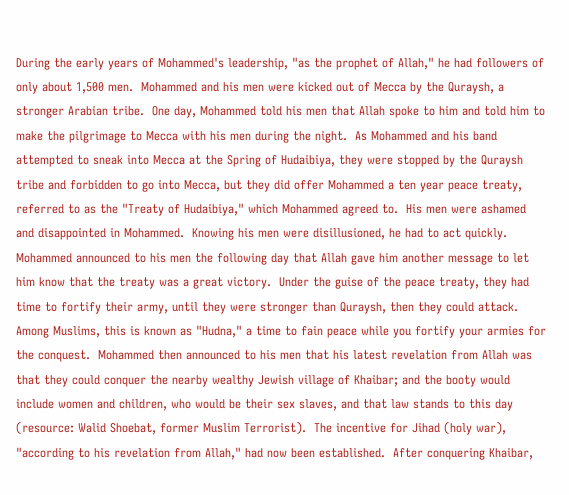During the early years of Mohammed's leadership, "as the prophet of Allah," he had followers of only about 1,500 men.  Mohammed and his men were kicked out of Mecca by the Quraysh, a stronger Arabian tribe.  One day, Mohammed told his men that Allah spoke to him and told him to make the pilgrimage to Mecca with his men during the night.  As Mohammed and his band attempted to sneak into Mecca at the Spring of Hudaibiya, they were stopped by the Quraysh tribe and forbidden to go into Mecca, but they did offer Mohammed a ten year peace treaty, referred to as the "Treaty of Hudaibiya," which Mohammed agreed to.  His men were ashamed and disappointed in Mohammed.  Knowing his men were disillusioned, he had to act quickly.  Mohammed announced to his men the following day that Allah gave him another message to let him know that the treaty was a great victory.  Under the guise of the peace treaty, they had time to fortify their army, until they were stronger than Quraysh, then they could attack.  Among Muslims, this is known as "Hudna," a time to fain peace while you fortify your armies for the conquest.  Mohammed then announced to his men that his latest revelation from Allah was that they could conquer the nearby wealthy Jewish village of Khaibar; and the booty would include women and children, who would be their sex slaves, and that law stands to this day (resource: Walid Shoebat, former Muslim Terrorist).  The incentive for Jihad (holy war), "according to his revelation from Allah," had now been established.  After conquering Khaibar,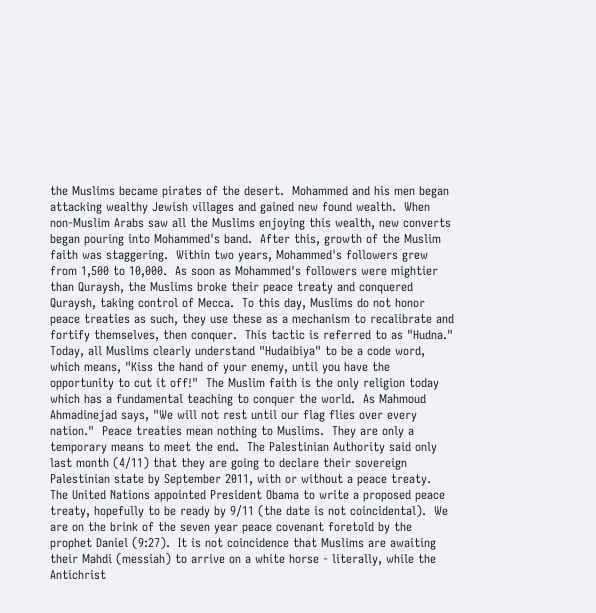the Muslims became pirates of the desert.  Mohammed and his men began attacking wealthy Jewish villages and gained new found wealth.  When non-Muslim Arabs saw all the Muslims enjoying this wealth, new converts began pouring into Mohammed's band.  After this, growth of the Muslim faith was staggering.  Within two years, Mohammed's followers grew from 1,500 to 10,000.  As soon as Mohammed's followers were mightier than Quraysh, the Muslims broke their peace treaty and conquered Quraysh, taking control of Mecca.  To this day, Muslims do not honor peace treaties as such, they use these as a mechanism to recalibrate and fortify themselves, then conquer.  This tactic is referred to as "Hudna."  Today, all Muslims clearly understand "Hudaibiya" to be a code word, which means, "Kiss the hand of your enemy, until you have the opportunity to cut it off!"  The Muslim faith is the only religion today which has a fundamental teaching to conquer the world.  As Mahmoud Ahmadinejad says, "We will not rest until our flag flies over every nation."  Peace treaties mean nothing to Muslims.  They are only a temporary means to meet the end.  The Palestinian Authority said only last month (4/11) that they are going to declare their sovereign Palestinian state by September 2011, with or without a peace treaty.  The United Nations appointed President Obama to write a proposed peace treaty, hopefully to be ready by 9/11 (the date is not coincidental).  We are on the brink of the seven year peace covenant foretold by the prophet Daniel (9:27).  It is not coincidence that Muslims are awaiting their Mahdi (messiah) to arrive on a white horse - literally, while the Antichrist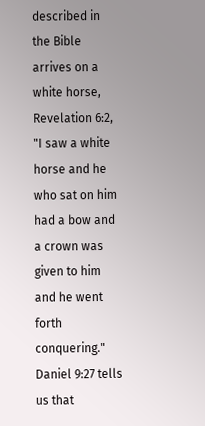described in the Bible arrives on a white horse, Revelation 6:2, "I saw a white horse and he who sat on him had a bow and a crown was given to him and he went forth conquering."  Daniel 9:27 tells us that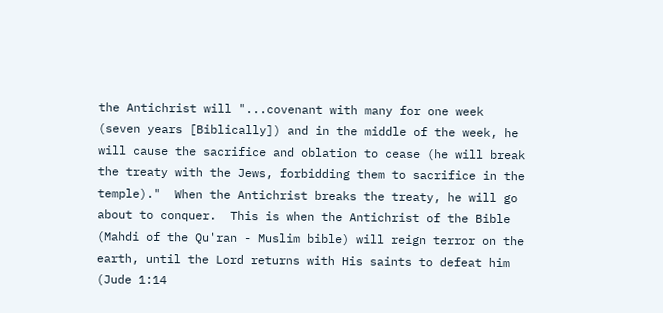the Antichrist will "...covenant with many for one week (seven years [Biblically]) and in the middle of the week, he will cause the sacrifice and oblation to cease (he will break the treaty with the Jews, forbidding them to sacrifice in the temple)."  When the Antichrist breaks the treaty, he will go about to conquer.  This is when the Antichrist of the Bible (Mahdi of the Qu'ran - Muslim bible) will reign terror on the earth, until the Lord returns with His saints to defeat him (Jude 1:14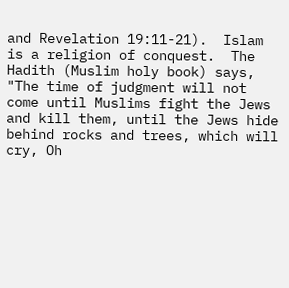and Revelation 19:11-21).  Islam is a religion of conquest.  The Hadith (Muslim holy book) says, "The time of judgment will not come until Muslims fight the Jews and kill them, until the Jews hide behind rocks and trees, which will cry, Oh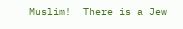Muslim!  There is a Jew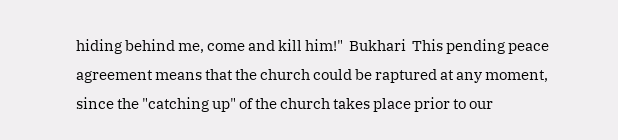hiding behind me, come and kill him!"  Bukhari  This pending peace agreement means that the church could be raptured at any moment, since the "catching up" of the church takes place prior to our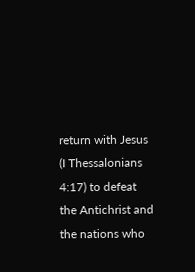return with Jesus (I Thessalonians 4:17) to defeat the Antichrist and the nations who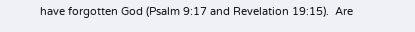have forgotten God (Psalm 9:17 and Revelation 19:15).  Are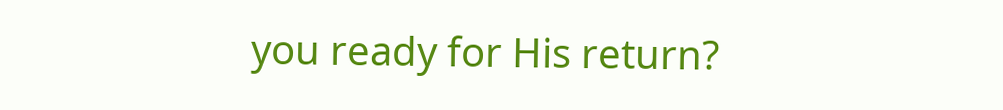you ready for His return?